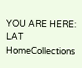YOU ARE HERE: LAT HomeCollections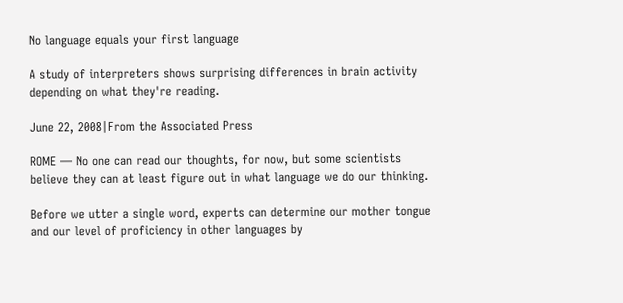No language equals your first language

A study of interpreters shows surprising differences in brain activity depending on what they're reading.

June 22, 2008|From the Associated Press

ROME — No one can read our thoughts, for now, but some scientists believe they can at least figure out in what language we do our thinking.

Before we utter a single word, experts can determine our mother tongue and our level of proficiency in other languages by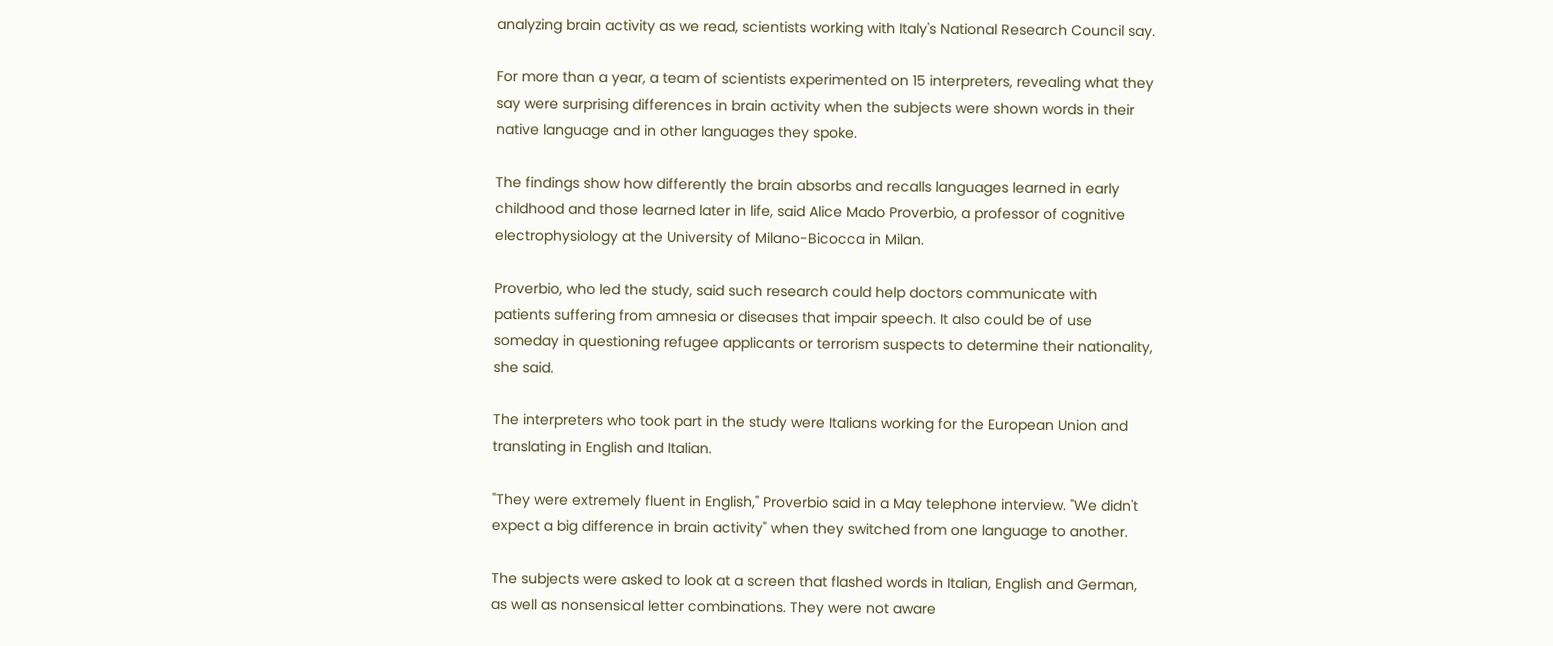analyzing brain activity as we read, scientists working with Italy's National Research Council say.

For more than a year, a team of scientists experimented on 15 interpreters, revealing what they say were surprising differences in brain activity when the subjects were shown words in their native language and in other languages they spoke.

The findings show how differently the brain absorbs and recalls languages learned in early childhood and those learned later in life, said Alice Mado Proverbio, a professor of cognitive electrophysiology at the University of Milano-Bicocca in Milan.

Proverbio, who led the study, said such research could help doctors communicate with patients suffering from amnesia or diseases that impair speech. It also could be of use someday in questioning refugee applicants or terrorism suspects to determine their nationality, she said.

The interpreters who took part in the study were Italians working for the European Union and translating in English and Italian.

"They were extremely fluent in English," Proverbio said in a May telephone interview. "We didn't expect a big difference in brain activity" when they switched from one language to another.

The subjects were asked to look at a screen that flashed words in Italian, English and German, as well as nonsensical letter combinations. They were not aware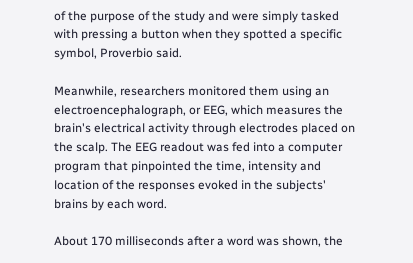of the purpose of the study and were simply tasked with pressing a button when they spotted a specific symbol, Proverbio said.

Meanwhile, researchers monitored them using an electroencephalograph, or EEG, which measures the brain's electrical activity through electrodes placed on the scalp. The EEG readout was fed into a computer program that pinpointed the time, intensity and location of the responses evoked in the subjects' brains by each word.

About 170 milliseconds after a word was shown, the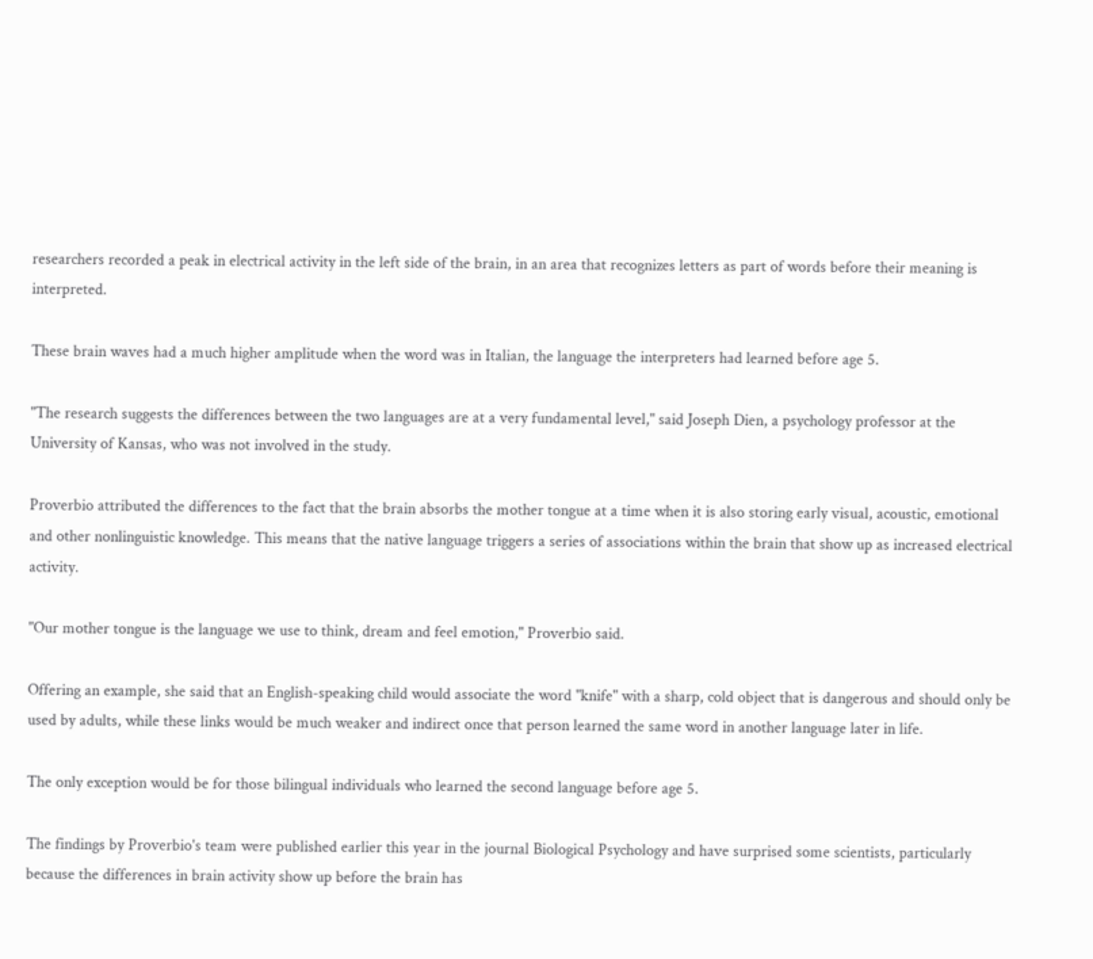researchers recorded a peak in electrical activity in the left side of the brain, in an area that recognizes letters as part of words before their meaning is interpreted.

These brain waves had a much higher amplitude when the word was in Italian, the language the interpreters had learned before age 5.

"The research suggests the differences between the two languages are at a very fundamental level," said Joseph Dien, a psychology professor at the University of Kansas, who was not involved in the study.

Proverbio attributed the differences to the fact that the brain absorbs the mother tongue at a time when it is also storing early visual, acoustic, emotional and other nonlinguistic knowledge. This means that the native language triggers a series of associations within the brain that show up as increased electrical activity.

"Our mother tongue is the language we use to think, dream and feel emotion," Proverbio said.

Offering an example, she said that an English-speaking child would associate the word "knife" with a sharp, cold object that is dangerous and should only be used by adults, while these links would be much weaker and indirect once that person learned the same word in another language later in life.

The only exception would be for those bilingual individuals who learned the second language before age 5.

The findings by Proverbio's team were published earlier this year in the journal Biological Psychology and have surprised some scientists, particularly because the differences in brain activity show up before the brain has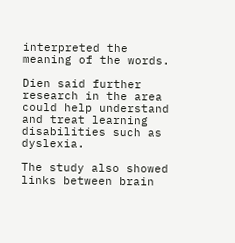interpreted the meaning of the words.

Dien said further research in the area could help understand and treat learning disabilities such as dyslexia.

The study also showed links between brain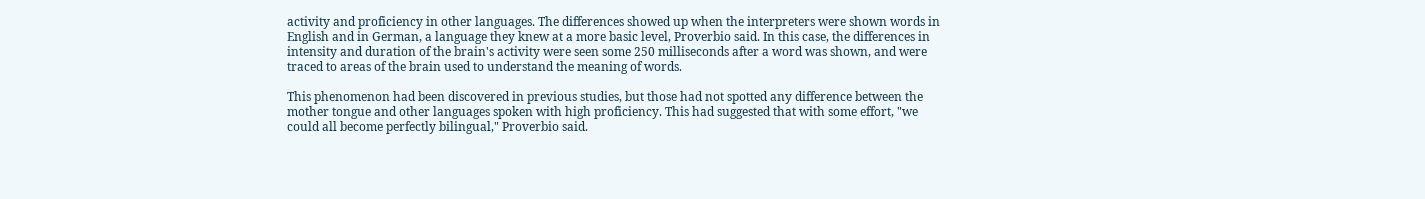activity and proficiency in other languages. The differences showed up when the interpreters were shown words in English and in German, a language they knew at a more basic level, Proverbio said. In this case, the differences in intensity and duration of the brain's activity were seen some 250 milliseconds after a word was shown, and were traced to areas of the brain used to understand the meaning of words.

This phenomenon had been discovered in previous studies, but those had not spotted any difference between the mother tongue and other languages spoken with high proficiency. This had suggested that with some effort, "we could all become perfectly bilingual," Proverbio said.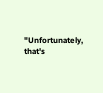"Unfortunately, that's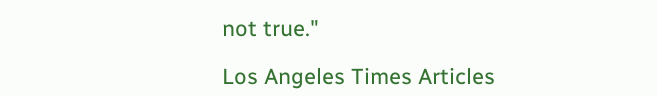not true."

Los Angeles Times Articles